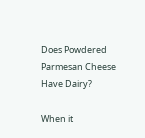Does Powdered Parmesan Cheese Have Dairy?

When it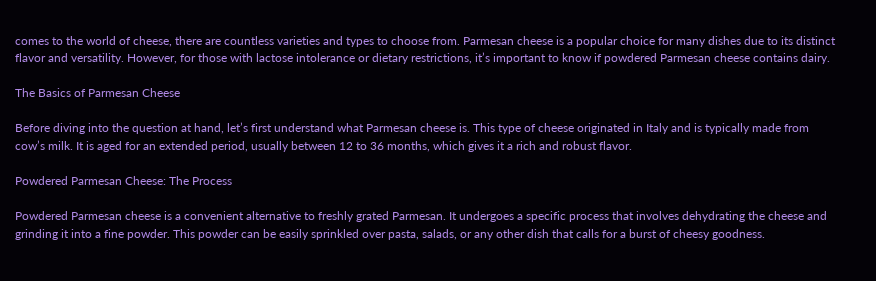comes to the world of cheese, there are countless varieties and types to choose from. Parmesan cheese is a popular choice for many dishes due to its distinct flavor and versatility. However, for those with lactose intolerance or dietary restrictions, it’s important to know if powdered Parmesan cheese contains dairy.

The Basics of Parmesan Cheese

Before diving into the question at hand, let’s first understand what Parmesan cheese is. This type of cheese originated in Italy and is typically made from cow’s milk. It is aged for an extended period, usually between 12 to 36 months, which gives it a rich and robust flavor.

Powdered Parmesan Cheese: The Process

Powdered Parmesan cheese is a convenient alternative to freshly grated Parmesan. It undergoes a specific process that involves dehydrating the cheese and grinding it into a fine powder. This powder can be easily sprinkled over pasta, salads, or any other dish that calls for a burst of cheesy goodness.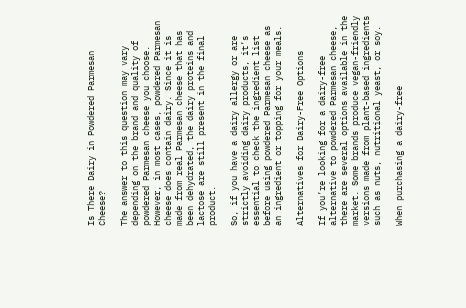Is There Dairy in Powdered Parmesan Cheese?

The answer to this question may vary depending on the brand and quality of powdered Parmesan cheese you choose. However, in most cases, powdered Parmesan cheese does contain dairy. Since it is made from real Parmesan cheese that has been dehydrated, the dairy proteins and lactose are still present in the final product.

So, if you have a dairy allergy or are strictly avoiding dairy products, it’s essential to check the ingredient list before using powdered Parmesan cheese as an ingredient or topping for your meals.

Alternatives for Dairy-Free Options

If you’re looking for a dairy-free alternative to powdered Parmesan cheese, there are several options available in the market. Some brands produce vegan-friendly versions made from plant-based ingredients such as nuts, nutritional yeast, or soy.

When purchasing a dairy-free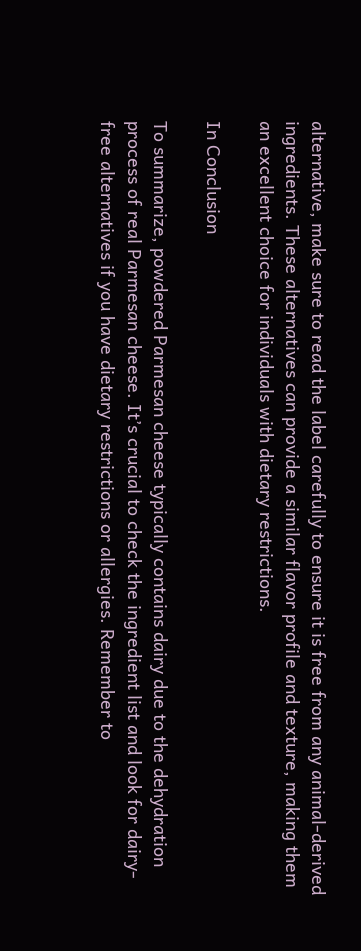alternative, make sure to read the label carefully to ensure it is free from any animal-derived ingredients. These alternatives can provide a similar flavor profile and texture, making them an excellent choice for individuals with dietary restrictions.

In Conclusion

To summarize, powdered Parmesan cheese typically contains dairy due to the dehydration process of real Parmesan cheese. It’s crucial to check the ingredient list and look for dairy-free alternatives if you have dietary restrictions or allergies. Remember to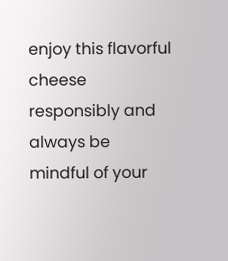enjoy this flavorful cheese responsibly and always be mindful of your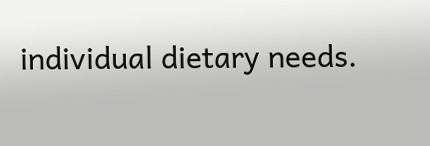individual dietary needs.